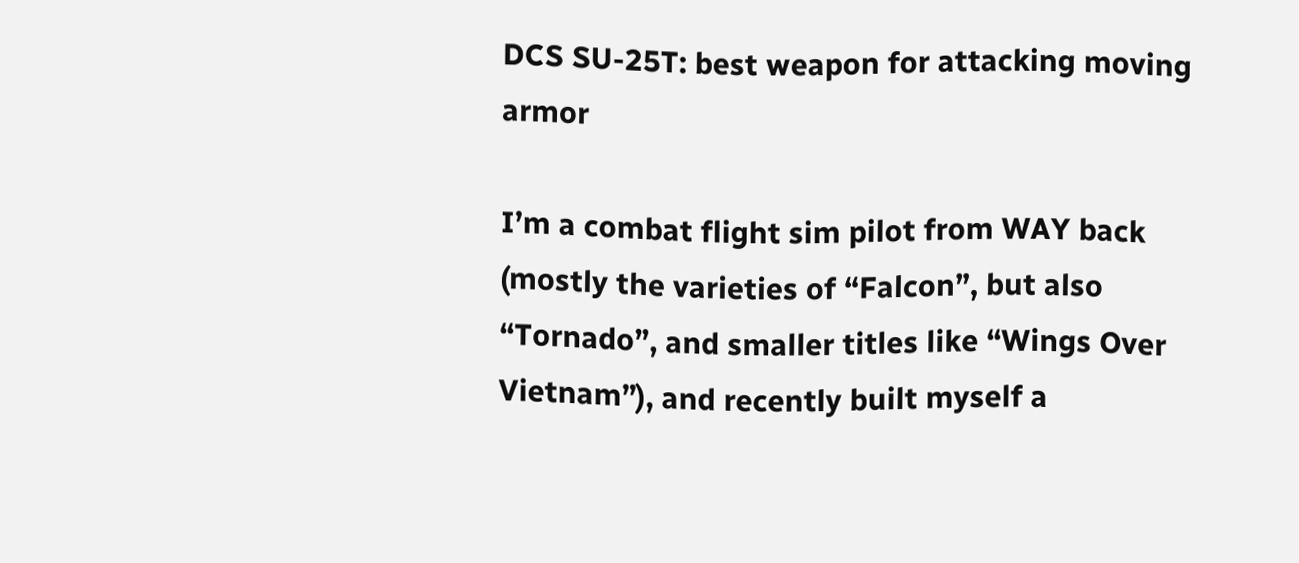DCS SU-25T: best weapon for attacking moving armor

I’m a combat flight sim pilot from WAY back (mostly the varieties of “Falcon”, but also “Tornado”, and smaller titles like “Wings Over Vietnam”), and recently built myself a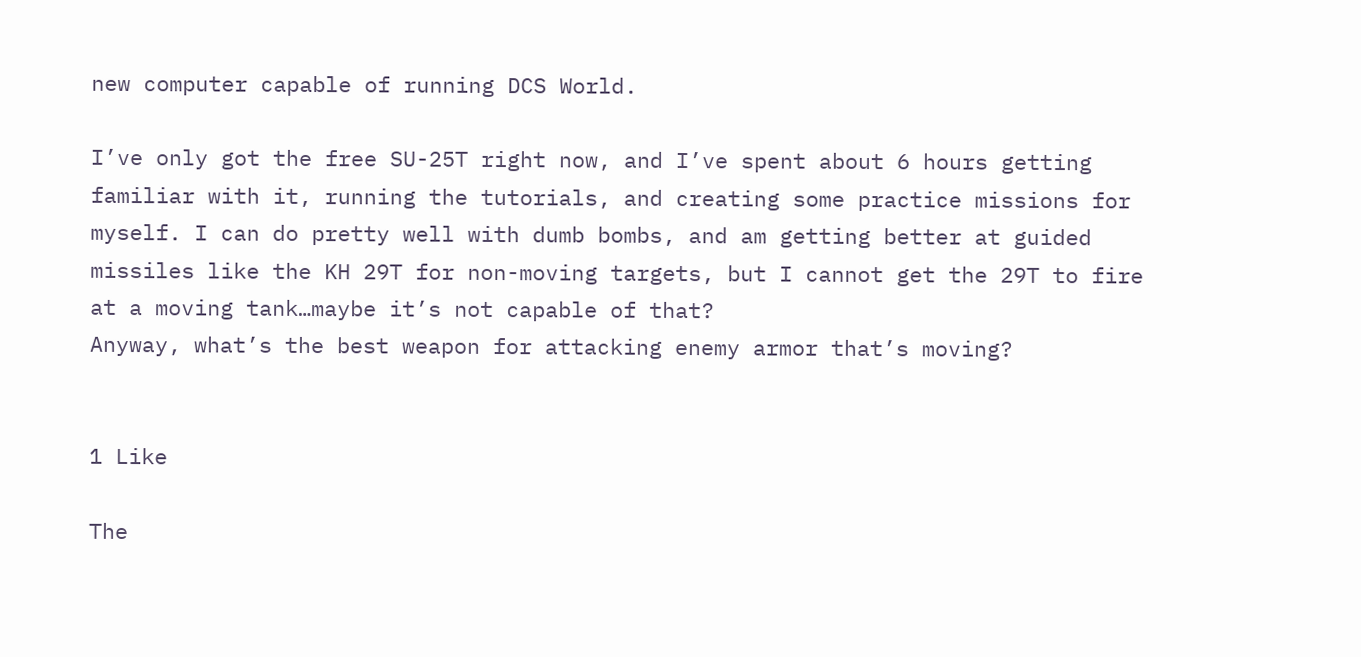new computer capable of running DCS World.

I’ve only got the free SU-25T right now, and I’ve spent about 6 hours getting familiar with it, running the tutorials, and creating some practice missions for myself. I can do pretty well with dumb bombs, and am getting better at guided missiles like the KH 29T for non-moving targets, but I cannot get the 29T to fire at a moving tank…maybe it’s not capable of that?
Anyway, what’s the best weapon for attacking enemy armor that’s moving?


1 Like

The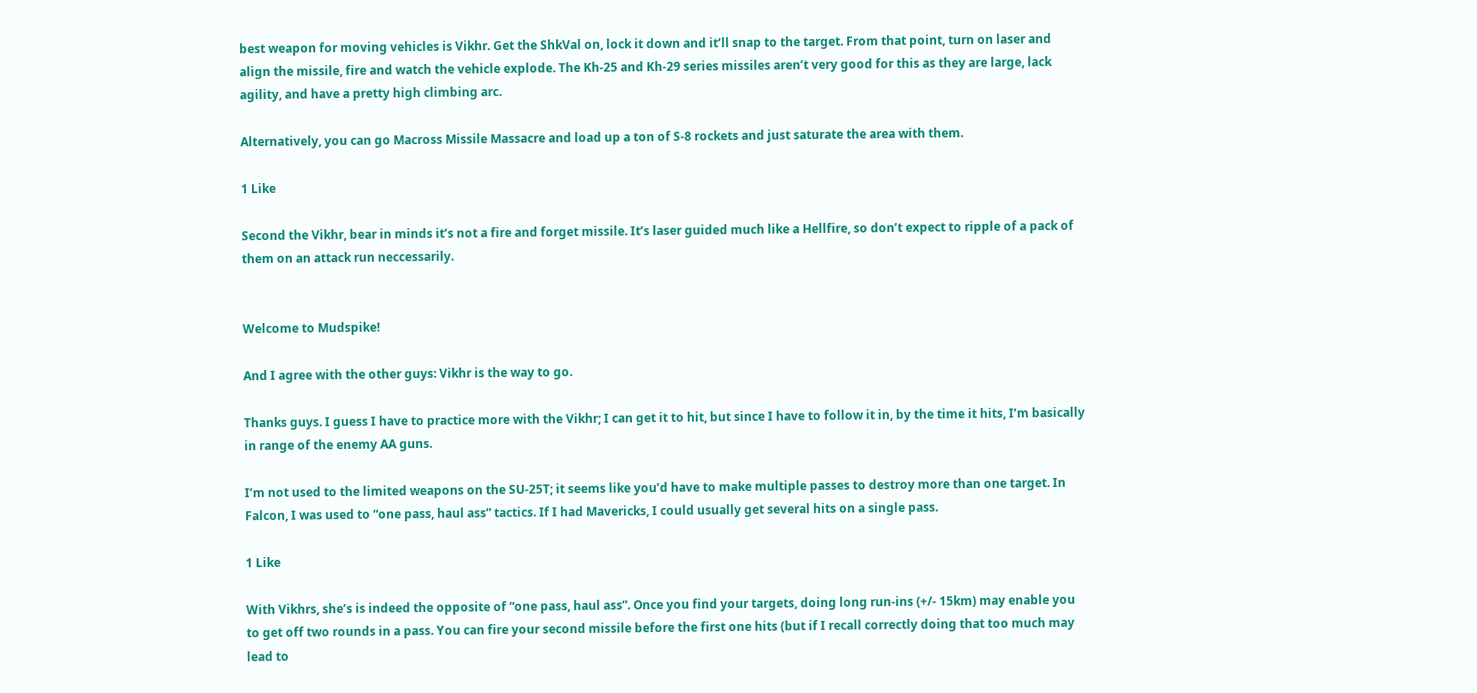best weapon for moving vehicles is Vikhr. Get the ShkVal on, lock it down and it’ll snap to the target. From that point, turn on laser and align the missile, fire and watch the vehicle explode. The Kh-25 and Kh-29 series missiles aren’t very good for this as they are large, lack agility, and have a pretty high climbing arc.

Alternatively, you can go Macross Missile Massacre and load up a ton of S-8 rockets and just saturate the area with them.

1 Like

Second the Vikhr, bear in minds it’s not a fire and forget missile. It’s laser guided much like a Hellfire, so don’t expect to ripple of a pack of them on an attack run neccessarily.


Welcome to Mudspike!

And I agree with the other guys: Vikhr is the way to go.

Thanks guys. I guess I have to practice more with the Vikhr; I can get it to hit, but since I have to follow it in, by the time it hits, I’m basically in range of the enemy AA guns.

I’m not used to the limited weapons on the SU-25T; it seems like you’d have to make multiple passes to destroy more than one target. In Falcon, I was used to “one pass, haul ass” tactics. If I had Mavericks, I could usually get several hits on a single pass.

1 Like

With Vikhrs, she’s is indeed the opposite of “one pass, haul ass”. Once you find your targets, doing long run-ins (+/- 15km) may enable you to get off two rounds in a pass. You can fire your second missile before the first one hits (but if I recall correctly doing that too much may lead to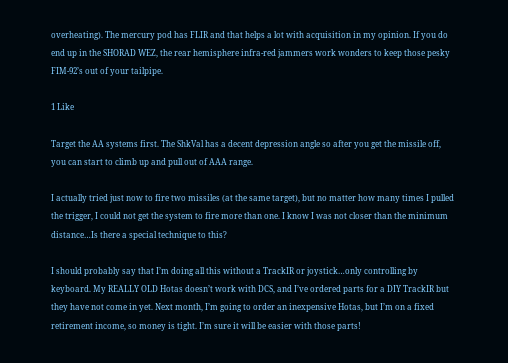overheating). The mercury pod has FLIR and that helps a lot with acquisition in my opinion. If you do end up in the SHORAD WEZ, the rear hemisphere infra-red jammers work wonders to keep those pesky FIM-92’s out of your tailpipe.

1 Like

Target the AA systems first. The ShkVal has a decent depression angle so after you get the missile off, you can start to climb up and pull out of AAA range.

I actually tried just now to fire two missiles (at the same target), but no matter how many times I pulled the trigger, I could not get the system to fire more than one. I know I was not closer than the minimum distance…Is there a special technique to this?

I should probably say that I’m doing all this without a TrackIR or joystick…only controlling by keyboard. My REALLY OLD Hotas doesn’t work with DCS, and I’ve ordered parts for a DIY TrackIR but they have not come in yet. Next month, I’m going to order an inexpensive Hotas, but I’m on a fixed retirement income, so money is tight. I’m sure it will be easier with those parts!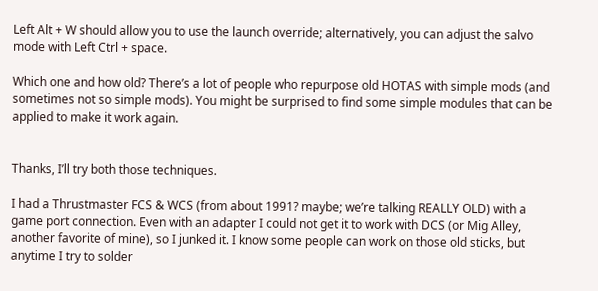Left Alt + W should allow you to use the launch override; alternatively, you can adjust the salvo mode with Left Ctrl + space.

Which one and how old? There’s a lot of people who repurpose old HOTAS with simple mods (and sometimes not so simple mods). You might be surprised to find some simple modules that can be applied to make it work again.


Thanks, I’ll try both those techniques.

I had a Thrustmaster FCS & WCS (from about 1991? maybe; we’re talking REALLY OLD) with a game port connection. Even with an adapter I could not get it to work with DCS (or Mig Alley, another favorite of mine), so I junked it. I know some people can work on those old sticks, but anytime I try to solder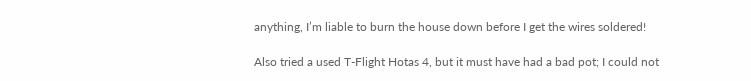anything, I’m liable to burn the house down before I get the wires soldered!

Also tried a used T-Flight Hotas 4, but it must have had a bad pot; I could not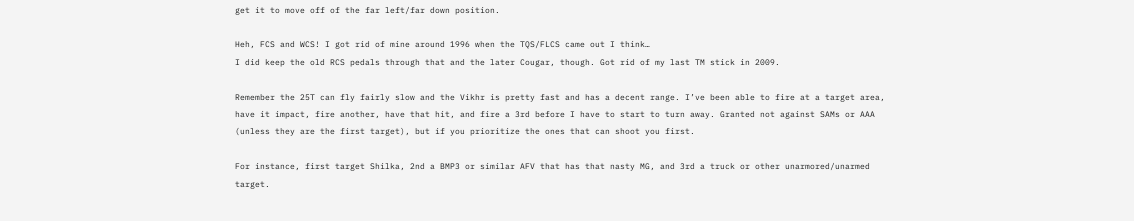get it to move off of the far left/far down position.

Heh, FCS and WCS! I got rid of mine around 1996 when the TQS/FLCS came out I think…
I did keep the old RCS pedals through that and the later Cougar, though. Got rid of my last TM stick in 2009.

Remember the 25T can fly fairly slow and the Vikhr is pretty fast and has a decent range. I’ve been able to fire at a target area, have it impact, fire another, have that hit, and fire a 3rd before I have to start to turn away. Granted not against SAMs or AAA (unless they are the first target), but if you prioritize the ones that can shoot you first.

For instance, first target Shilka, 2nd a BMP3 or similar AFV that has that nasty MG, and 3rd a truck or other unarmored/unarmed target.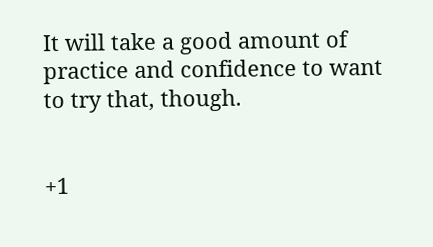It will take a good amount of practice and confidence to want to try that, though.


+1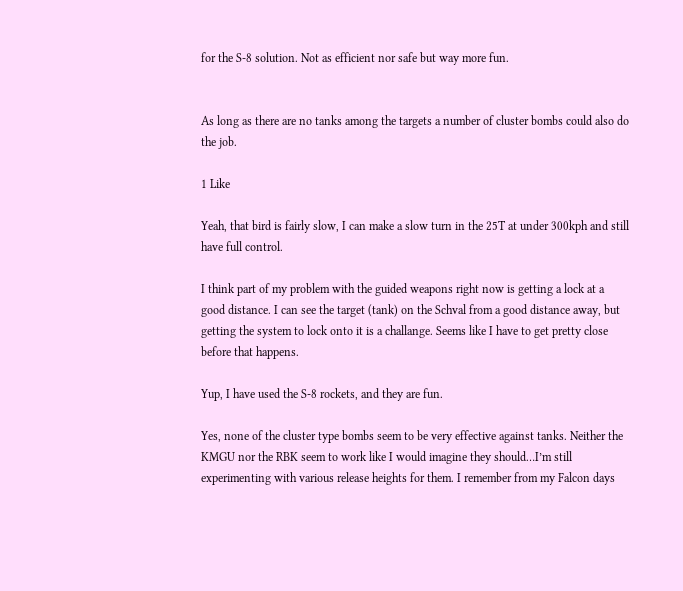for the S-8 solution. Not as efficient nor safe but way more fun.


As long as there are no tanks among the targets a number of cluster bombs could also do the job.

1 Like

Yeah, that bird is fairly slow, I can make a slow turn in the 25T at under 300kph and still have full control.

I think part of my problem with the guided weapons right now is getting a lock at a good distance. I can see the target (tank) on the Schval from a good distance away, but getting the system to lock onto it is a challange. Seems like I have to get pretty close before that happens.

Yup, I have used the S-8 rockets, and they are fun.

Yes, none of the cluster type bombs seem to be very effective against tanks. Neither the KMGU nor the RBK seem to work like I would imagine they should…I’m still experimenting with various release heights for them. I remember from my Falcon days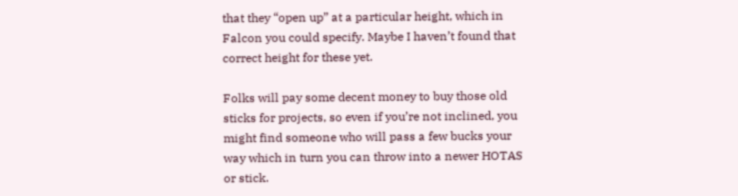that they “open up” at a particular height, which in Falcon you could specify. Maybe I haven’t found that correct height for these yet.

Folks will pay some decent money to buy those old sticks for projects, so even if you’re not inclined, you might find someone who will pass a few bucks your way which in turn you can throw into a newer HOTAS or stick.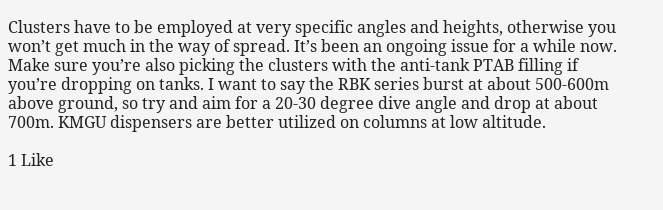Clusters have to be employed at very specific angles and heights, otherwise you won’t get much in the way of spread. It’s been an ongoing issue for a while now. Make sure you’re also picking the clusters with the anti-tank PTAB filling if you’re dropping on tanks. I want to say the RBK series burst at about 500-600m above ground, so try and aim for a 20-30 degree dive angle and drop at about 700m. KMGU dispensers are better utilized on columns at low altitude.

1 Like